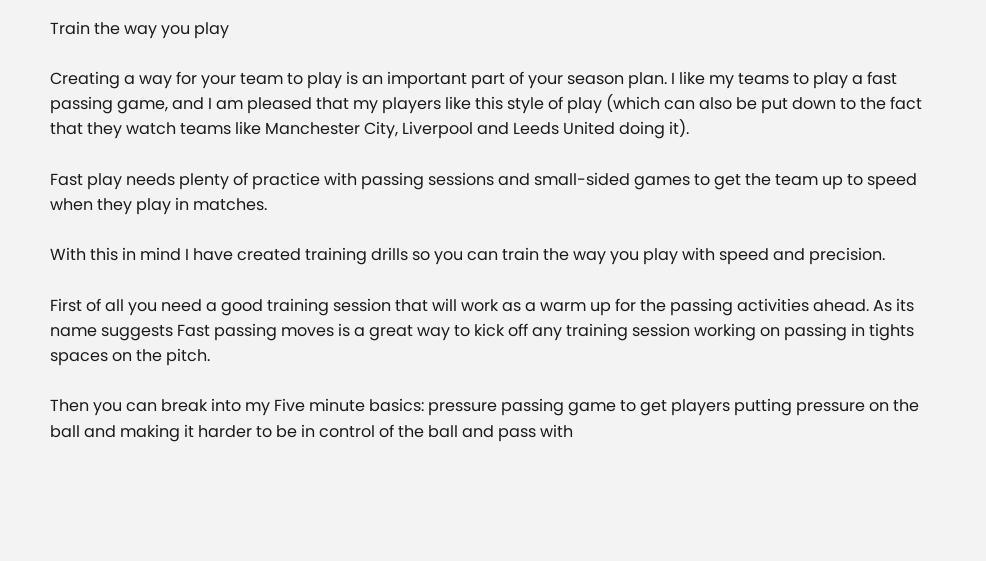Train the way you play

Creating a way for your team to play is an important part of your season plan. I like my teams to play a fast passing game, and I am pleased that my players like this style of play (which can also be put down to the fact that they watch teams like Manchester City, Liverpool and Leeds United doing it).

Fast play needs plenty of practice with passing sessions and small-sided games to get the team up to speed when they play in matches.

With this in mind I have created training drills so you can train the way you play with speed and precision.

First of all you need a good training session that will work as a warm up for the passing activities ahead. As its name suggests Fast passing moves is a great way to kick off any training session working on passing in tights spaces on the pitch.

Then you can break into my Five minute basics: pressure passing game to get players putting pressure on the ball and making it harder to be in control of the ball and pass with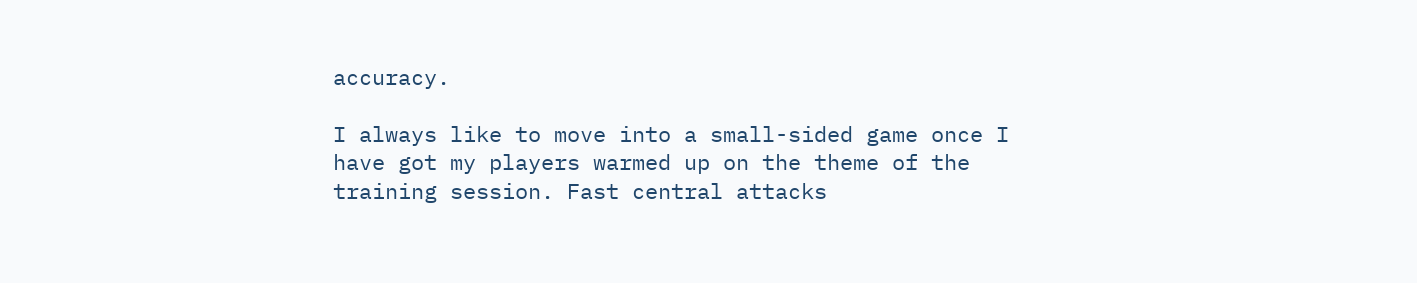accuracy.

I always like to move into a small-sided game once I have got my players warmed up on the theme of the training session. Fast central attacks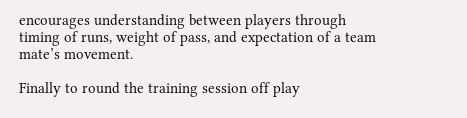encourages understanding between players through timing of runs, weight of pass, and expectation of a team mate’s movement.

Finally to round the training session off play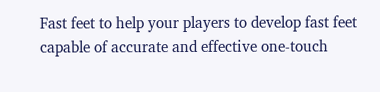Fast feet to help your players to develop fast feet capable of accurate and effective one-touch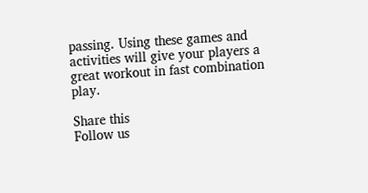passing. Using these games and activities will give your players a great workout in fast combination play.

Share this
Follow us